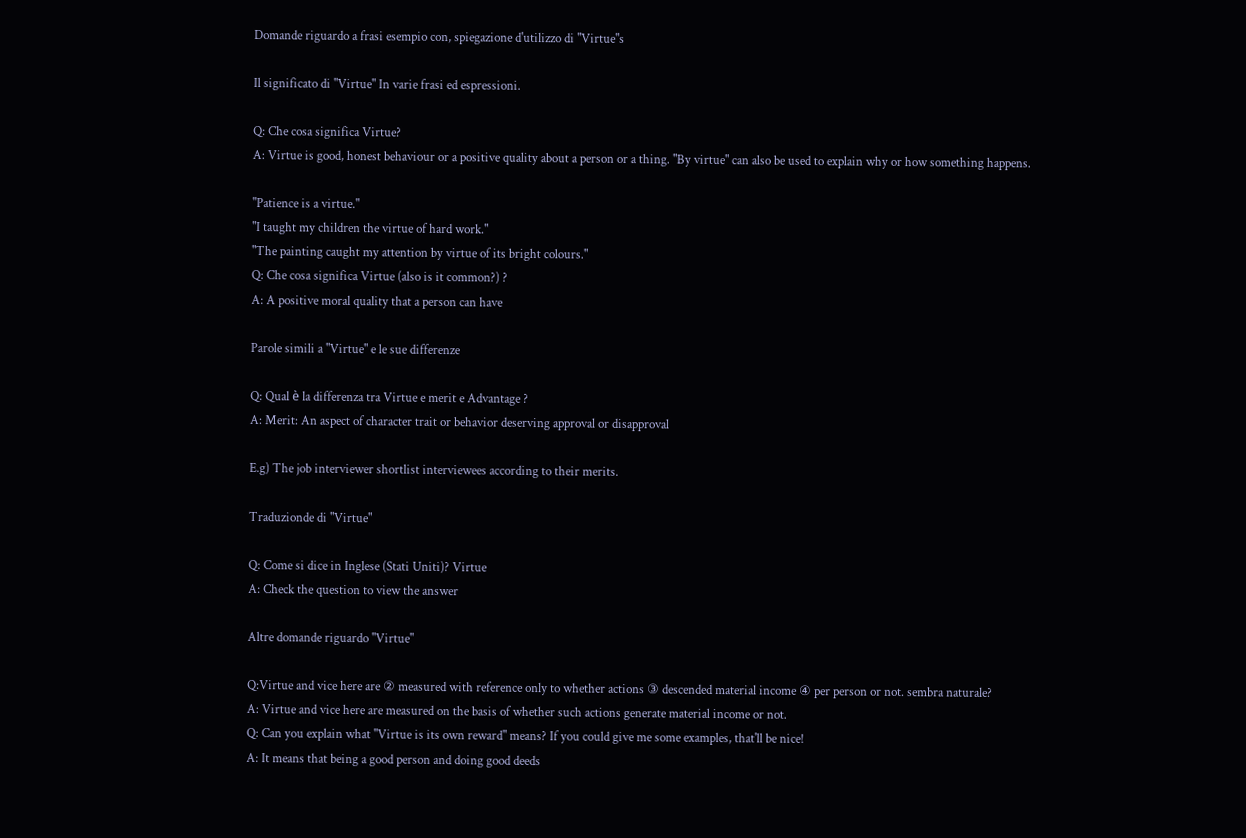Domande riguardo a frasi esempio con, spiegazione d'utilizzo di "Virtue"s

Il significato di "Virtue" In varie frasi ed espressioni.

Q: Che cosa significa Virtue?
A: Virtue is good, honest behaviour or a positive quality about a person or a thing. "By virtue" can also be used to explain why or how something happens.

"Patience is a virtue."
"I taught my children the virtue of hard work."
"The painting caught my attention by virtue of its bright colours."
Q: Che cosa significa Virtue (also is it common?) ?
A: A positive moral quality that a person can have

Parole simili a "Virtue" e le sue differenze

Q: Qual è la differenza tra Virtue e merit e Advantage ?
A: Merit: An aspect of character trait or behavior deserving approval or disapproval

E.g) The job interviewer shortlist interviewees according to their merits.

Traduzionde di "Virtue"

Q: Come si dice in Inglese (Stati Uniti)? Virtue
A: Check the question to view the answer

Altre domande riguardo "Virtue"

Q:Virtue and vice here are ② measured with reference only to whether actions ③ descended material income ④ per person or not. sembra naturale?
A: Virtue and vice here are measured on the basis of whether such actions generate material income or not.
Q: Can you explain what "Virtue is its own reward" means? If you could give me some examples, that'll be nice!
A: It means that being a good person and doing good deeds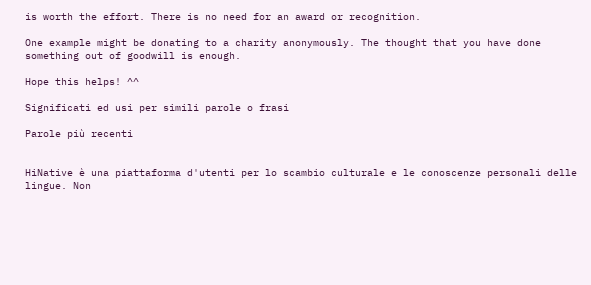is worth the effort. There is no need for an award or recognition.

One example might be donating to a charity anonymously. The thought that you have done something out of goodwill is enough.

Hope this helps! ^^

Significati ed usi per simili parole o frasi

Parole più recenti


HiNative è una piattaforma d'utenti per lo scambio culturale e le conoscenze personali delle lingue. Non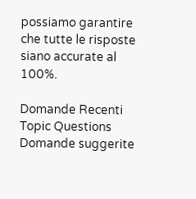possiamo garantire che tutte le risposte siano accurate al 100%.

Domande Recenti
Topic Questions
Domande suggerite